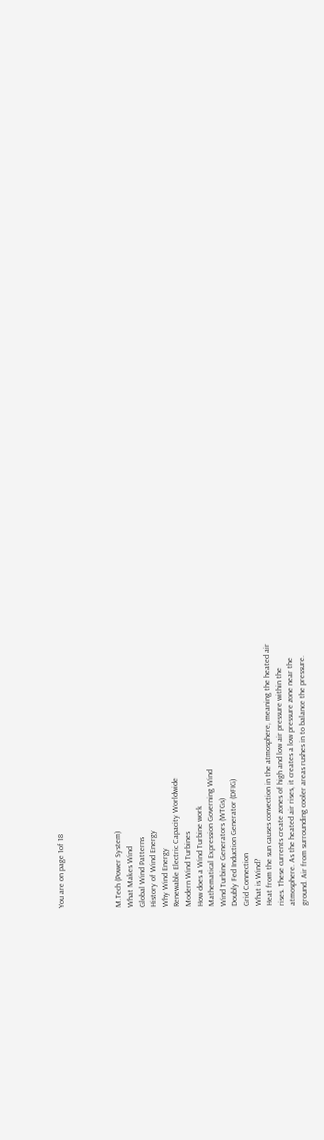You are on page 1of 18




M.Tech (Power System)
What Makes Wind
Global Wind Patterns
History of Wind Energy
Why Wind Energy
Renewable Electric Capacity Worldwide
Modern Wind Turbines
How does a Wind Turbine work
Mathematical Expression Governing Wind
Wind Turbine Generators (WTGs)
Doubly Fed Induction Generator (DFIG)
Grid Connection
What is Wind?
Heat from the sun causes convection in the atmosphere, meaning the heated air
rises. These currents create zones of high and low air pressure within the
atmosphere. As the heated air rises, it creates a low pressure zone near the
ground. Air from surrounding cooler areas rushes in to balance the pressure.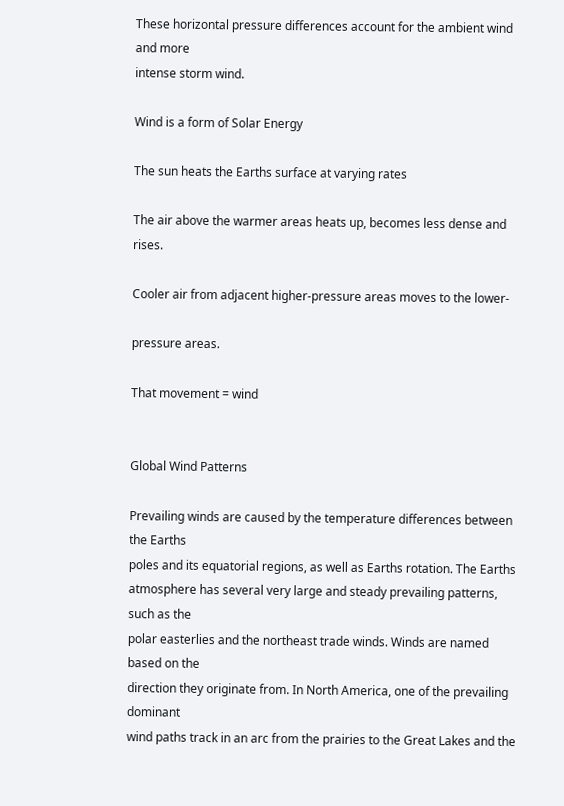These horizontal pressure differences account for the ambient wind and more
intense storm wind.

Wind is a form of Solar Energy

The sun heats the Earths surface at varying rates

The air above the warmer areas heats up, becomes less dense and rises.

Cooler air from adjacent higher-pressure areas moves to the lower-

pressure areas.

That movement = wind


Global Wind Patterns

Prevailing winds are caused by the temperature differences between the Earths
poles and its equatorial regions, as well as Earths rotation. The Earths
atmosphere has several very large and steady prevailing patterns, such as the
polar easterlies and the northeast trade winds. Winds are named based on the
direction they originate from. In North America, one of the prevailing dominant
wind paths track in an arc from the prairies to the Great Lakes and the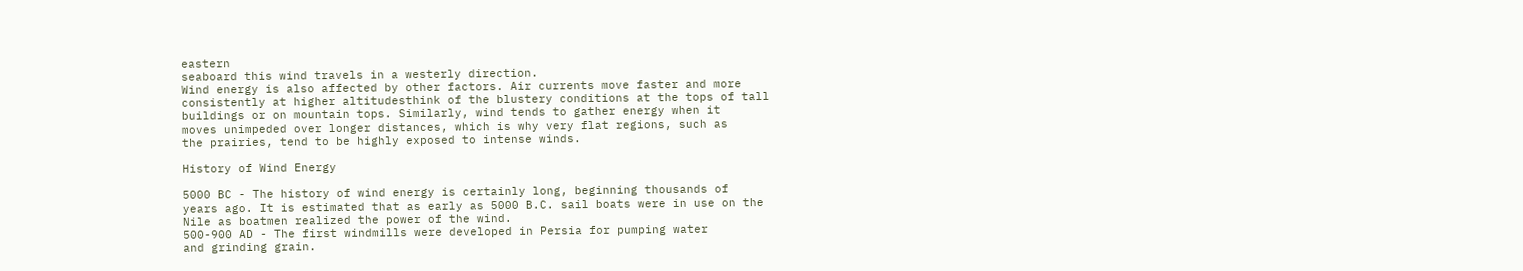eastern
seaboard this wind travels in a westerly direction.
Wind energy is also affected by other factors. Air currents move faster and more
consistently at higher altitudesthink of the blustery conditions at the tops of tall
buildings or on mountain tops. Similarly, wind tends to gather energy when it
moves unimpeded over longer distances, which is why very flat regions, such as
the prairies, tend to be highly exposed to intense winds.

History of Wind Energy

5000 BC - The history of wind energy is certainly long, beginning thousands of
years ago. It is estimated that as early as 5000 B.C. sail boats were in use on the
Nile as boatmen realized the power of the wind.
500-900 AD - The first windmills were developed in Persia for pumping water
and grinding grain.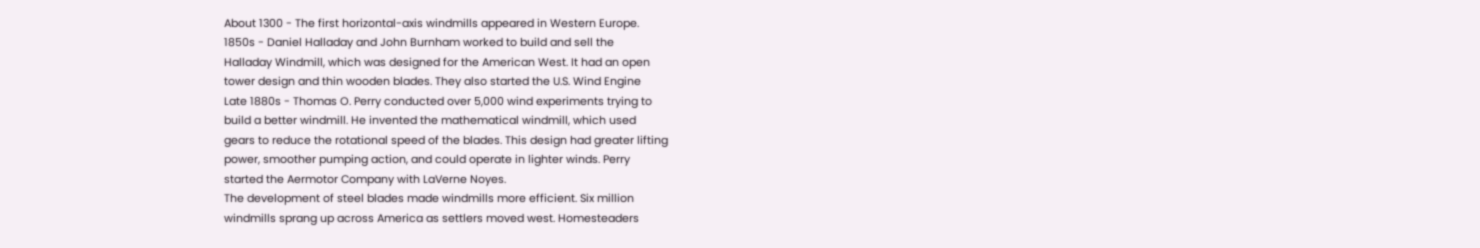About 1300 - The first horizontal-axis windmills appeared in Western Europe.
1850s - Daniel Halladay and John Burnham worked to build and sell the
Halladay Windmill, which was designed for the American West. It had an open
tower design and thin wooden blades. They also started the U.S. Wind Engine
Late 1880s - Thomas O. Perry conducted over 5,000 wind experiments trying to
build a better windmill. He invented the mathematical windmill, which used
gears to reduce the rotational speed of the blades. This design had greater lifting
power, smoother pumping action, and could operate in lighter winds. Perry
started the Aermotor Company with LaVerne Noyes.
The development of steel blades made windmills more efficient. Six million
windmills sprang up across America as settlers moved west. Homesteaders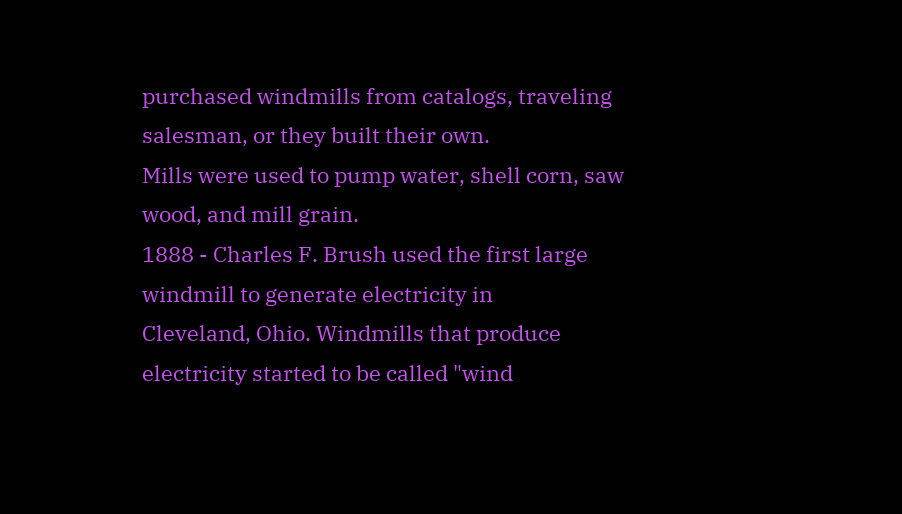purchased windmills from catalogs, traveling salesman, or they built their own.
Mills were used to pump water, shell corn, saw wood, and mill grain.
1888 - Charles F. Brush used the first large windmill to generate electricity in
Cleveland, Ohio. Windmills that produce electricity started to be called "wind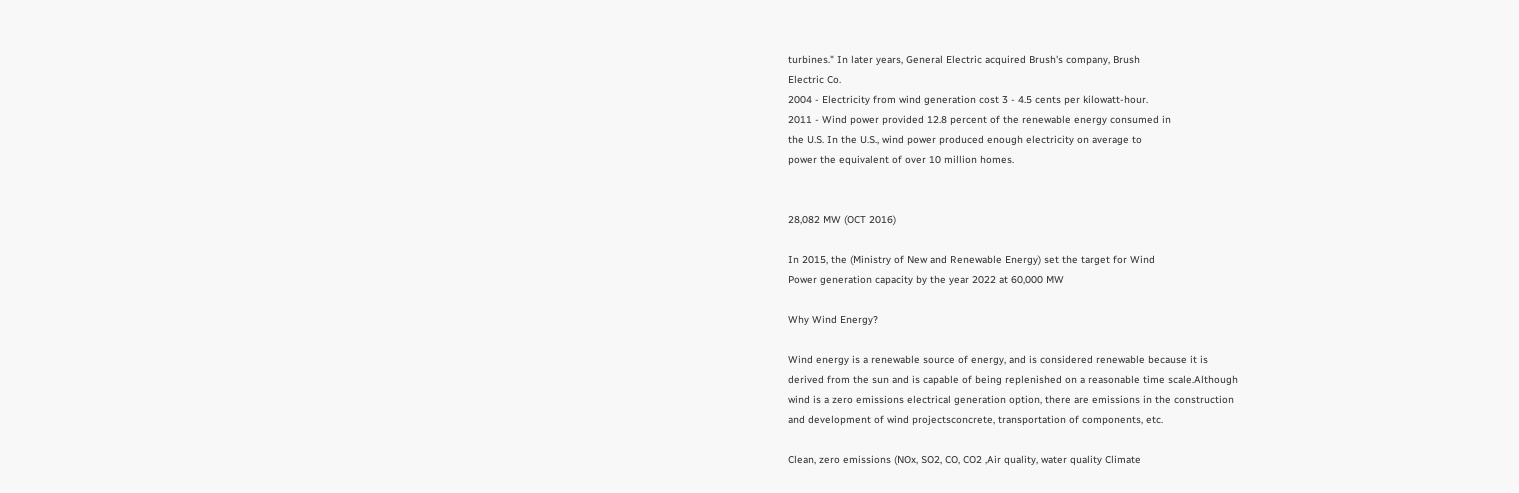turbines." In later years, General Electric acquired Brush's company, Brush
Electric Co.
2004 - Electricity from wind generation cost 3 - 4.5 cents per kilowatt-hour.
2011 - Wind power provided 12.8 percent of the renewable energy consumed in
the U.S. In the U.S., wind power produced enough electricity on average to
power the equivalent of over 10 million homes.


28,082 MW (OCT 2016)

In 2015, the (Ministry of New and Renewable Energy) set the target for Wind
Power generation capacity by the year 2022 at 60,000 MW

Why Wind Energy?

Wind energy is a renewable source of energy, and is considered renewable because it is
derived from the sun and is capable of being replenished on a reasonable time scale.Although
wind is a zero emissions electrical generation option, there are emissions in the construction
and development of wind projectsconcrete, transportation of components, etc.

Clean, zero emissions (NOx, SO2, CO, CO2 ,Air quality, water quality Climate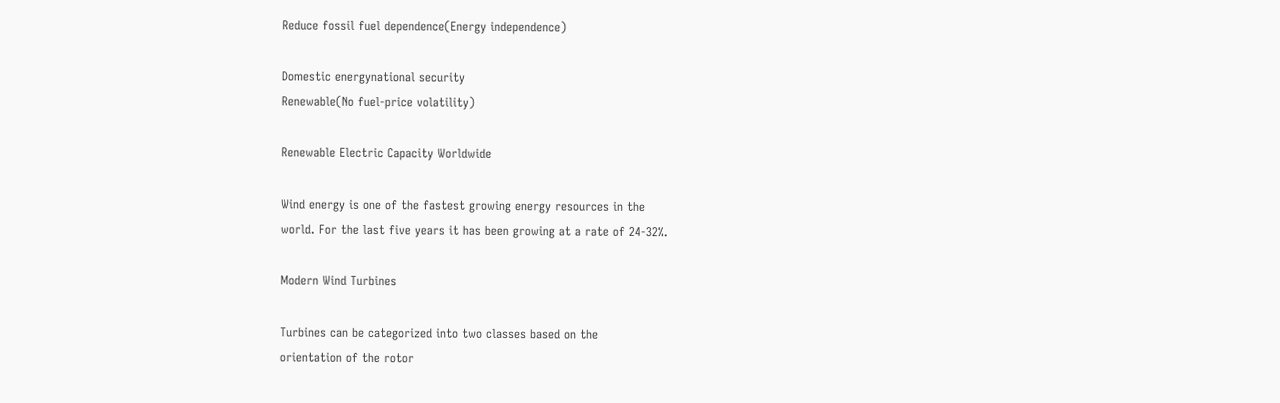Reduce fossil fuel dependence(Energy independence)

Domestic energynational security
Renewable(No fuel-price volatility)

Renewable Electric Capacity Worldwide

Wind energy is one of the fastest growing energy resources in the
world. For the last five years it has been growing at a rate of 24-32%.

Modern Wind Turbines

Turbines can be categorized into two classes based on the
orientation of the rotor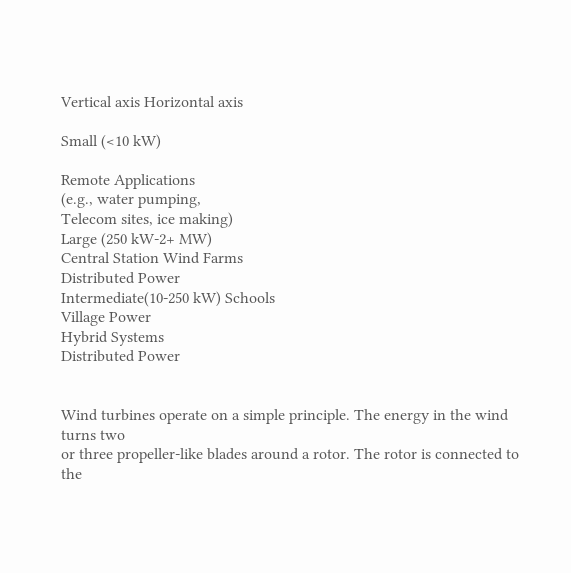Vertical axis Horizontal axis

Small (<10 kW)

Remote Applications
(e.g., water pumping,
Telecom sites, ice making)
Large (250 kW-2+ MW)
Central Station Wind Farms
Distributed Power
Intermediate(10-250 kW) Schools
Village Power
Hybrid Systems
Distributed Power


Wind turbines operate on a simple principle. The energy in the wind turns two
or three propeller-like blades around a rotor. The rotor is connected to the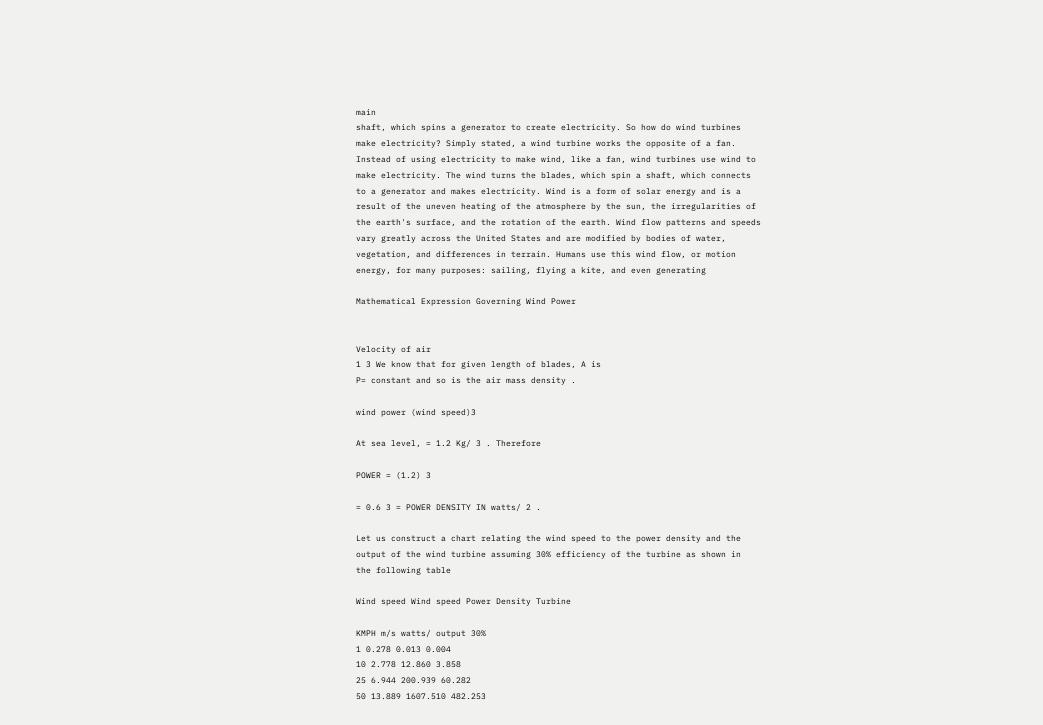main
shaft, which spins a generator to create electricity. So how do wind turbines
make electricity? Simply stated, a wind turbine works the opposite of a fan.
Instead of using electricity to make wind, like a fan, wind turbines use wind to
make electricity. The wind turns the blades, which spin a shaft, which connects
to a generator and makes electricity. Wind is a form of solar energy and is a
result of the uneven heating of the atmosphere by the sun, the irregularities of
the earth's surface, and the rotation of the earth. Wind flow patterns and speeds
vary greatly across the United States and are modified by bodies of water,
vegetation, and differences in terrain. Humans use this wind flow, or motion
energy, for many purposes: sailing, flying a kite, and even generating

Mathematical Expression Governing Wind Power


Velocity of air
1 3 We know that for given length of blades, A is
P= constant and so is the air mass density .

wind power (wind speed)3

At sea level, = 1.2 Kg/ 3 . Therefore

POWER = (1.2) 3

= 0.6 3 = POWER DENSITY IN watts/ 2 .

Let us construct a chart relating the wind speed to the power density and the
output of the wind turbine assuming 30% efficiency of the turbine as shown in
the following table

Wind speed Wind speed Power Density Turbine

KMPH m/s watts/ output 30%
1 0.278 0.013 0.004
10 2.778 12.860 3.858
25 6.944 200.939 60.282
50 13.889 1607.510 482.253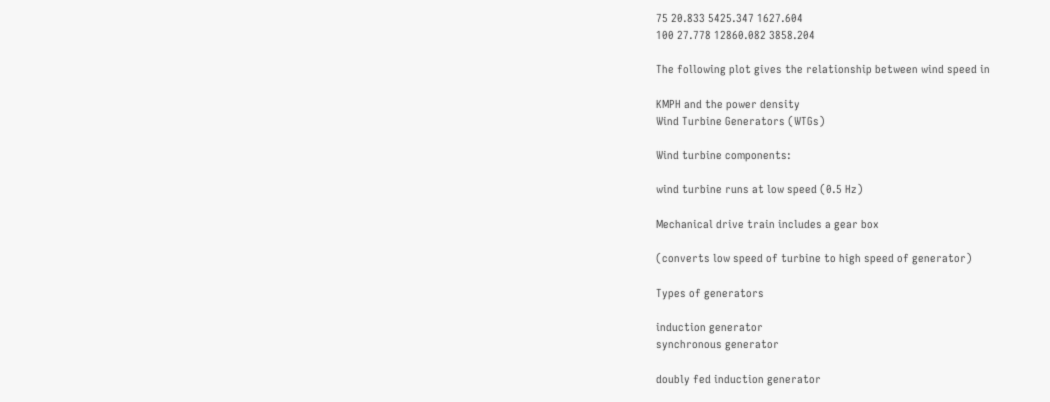75 20.833 5425.347 1627.604
100 27.778 12860.082 3858.204

The following plot gives the relationship between wind speed in

KMPH and the power density
Wind Turbine Generators (WTGs)

Wind turbine components:

wind turbine runs at low speed (0.5 Hz)

Mechanical drive train includes a gear box

(converts low speed of turbine to high speed of generator)

Types of generators

induction generator
synchronous generator

doubly fed induction generator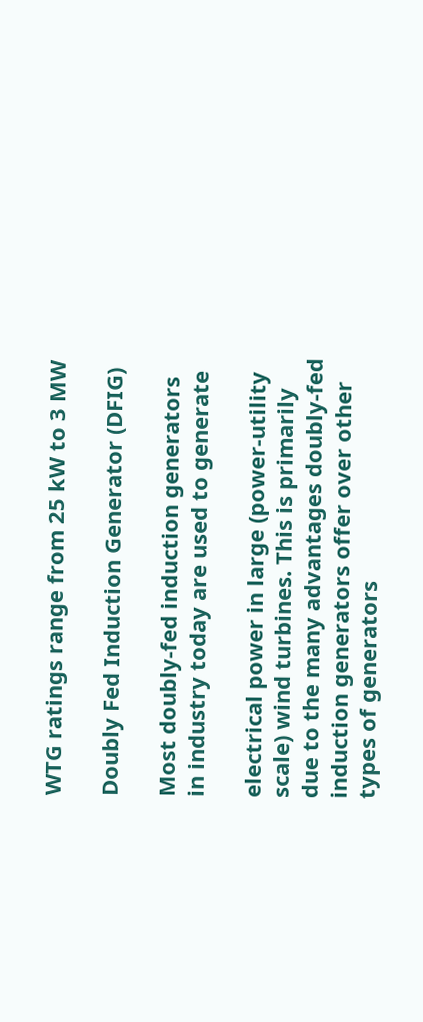WTG ratings range from 25 kW to 3 MW

Doubly Fed Induction Generator (DFIG)

Most doubly-fed induction generators in industry today are used to generate

electrical power in large (power-utility scale) wind turbines. This is primarily
due to the many advantages doubly-fed induction generators offer over other
types of generators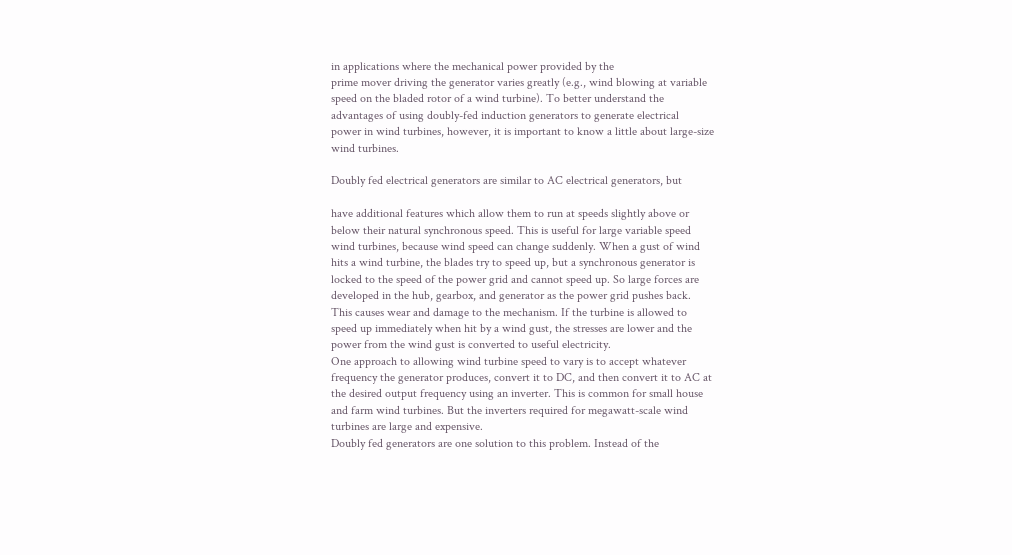in applications where the mechanical power provided by the
prime mover driving the generator varies greatly (e.g., wind blowing at variable
speed on the bladed rotor of a wind turbine). To better understand the
advantages of using doubly-fed induction generators to generate electrical
power in wind turbines, however, it is important to know a little about large-size
wind turbines.

Doubly fed electrical generators are similar to AC electrical generators, but

have additional features which allow them to run at speeds slightly above or
below their natural synchronous speed. This is useful for large variable speed
wind turbines, because wind speed can change suddenly. When a gust of wind
hits a wind turbine, the blades try to speed up, but a synchronous generator is
locked to the speed of the power grid and cannot speed up. So large forces are
developed in the hub, gearbox, and generator as the power grid pushes back.
This causes wear and damage to the mechanism. If the turbine is allowed to
speed up immediately when hit by a wind gust, the stresses are lower and the
power from the wind gust is converted to useful electricity.
One approach to allowing wind turbine speed to vary is to accept whatever
frequency the generator produces, convert it to DC, and then convert it to AC at
the desired output frequency using an inverter. This is common for small house
and farm wind turbines. But the inverters required for megawatt-scale wind
turbines are large and expensive.
Doubly fed generators are one solution to this problem. Instead of the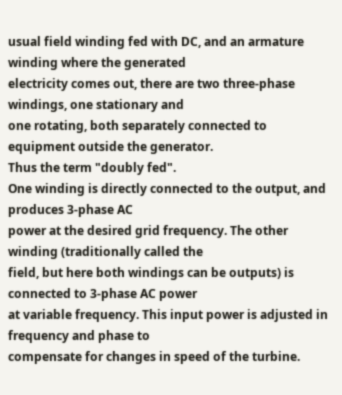usual field winding fed with DC, and an armature winding where the generated
electricity comes out, there are two three-phase windings, one stationary and
one rotating, both separately connected to equipment outside the generator.
Thus the term "doubly fed".
One winding is directly connected to the output, and produces 3-phase AC
power at the desired grid frequency. The other winding (traditionally called the
field, but here both windings can be outputs) is connected to 3-phase AC power
at variable frequency. This input power is adjusted in frequency and phase to
compensate for changes in speed of the turbine.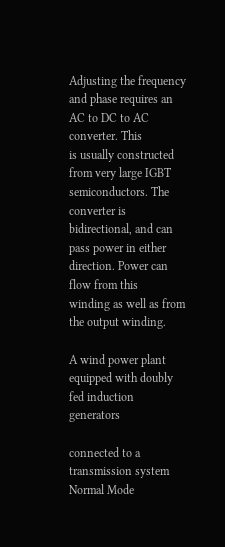Adjusting the frequency and phase requires an AC to DC to AC converter. This
is usually constructed from very large IGBT semiconductors. The converter is
bidirectional, and can pass power in either direction. Power can flow from this
winding as well as from the output winding.

A wind power plant equipped with doubly fed induction generators

connected to a transmission system
Normal Mode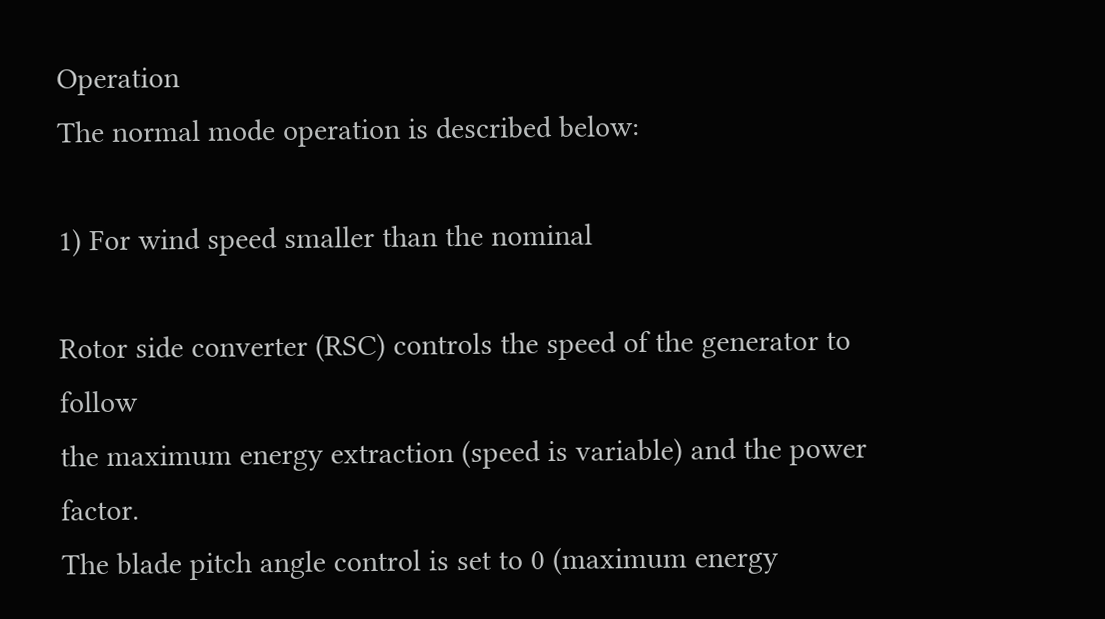Operation
The normal mode operation is described below:

1) For wind speed smaller than the nominal

Rotor side converter (RSC) controls the speed of the generator to follow
the maximum energy extraction (speed is variable) and the power factor.
The blade pitch angle control is set to 0 (maximum energy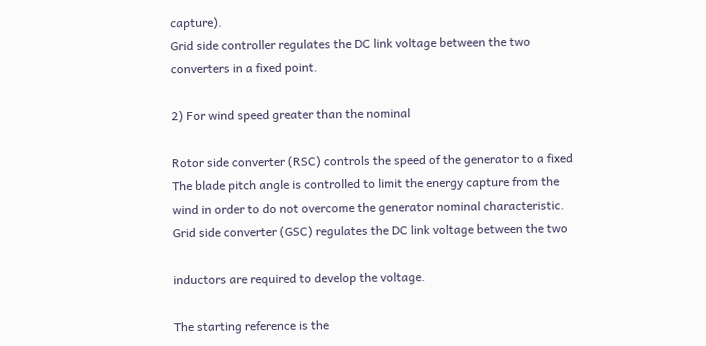capture).
Grid side controller regulates the DC link voltage between the two
converters in a fixed point.

2) For wind speed greater than the nominal

Rotor side converter (RSC) controls the speed of the generator to a fixed
The blade pitch angle is controlled to limit the energy capture from the
wind in order to do not overcome the generator nominal characteristic.
Grid side converter (GSC) regulates the DC link voltage between the two

inductors are required to develop the voltage.

The starting reference is the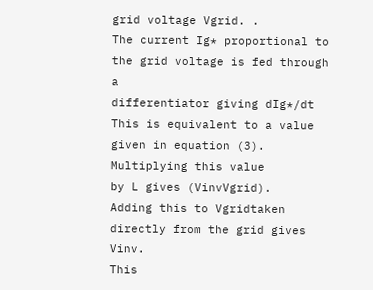grid voltage Vgrid. .
The current Ig* proportional to the grid voltage is fed through a
differentiator giving dIg*/dt
This is equivalent to a value given in equation (3). Multiplying this value
by L gives (VinvVgrid).
Adding this to Vgridtaken directly from the grid gives Vinv.
This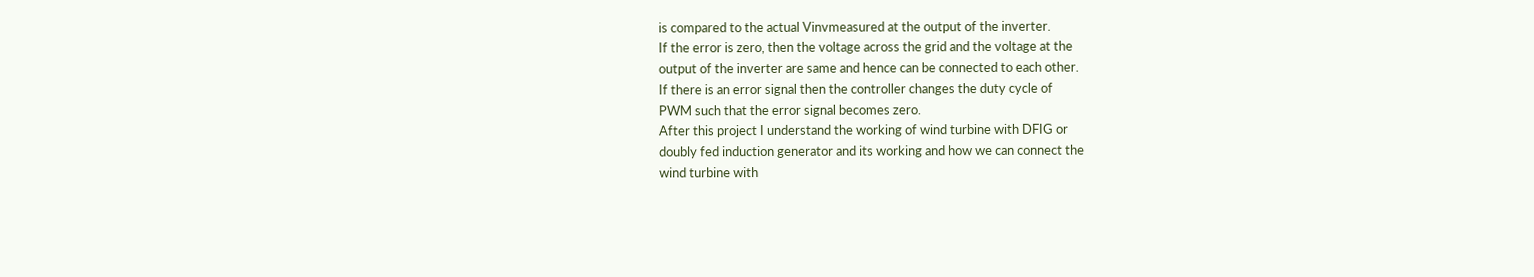is compared to the actual Vinvmeasured at the output of the inverter.
If the error is zero, then the voltage across the grid and the voltage at the
output of the inverter are same and hence can be connected to each other.
If there is an error signal then the controller changes the duty cycle of
PWM such that the error signal becomes zero.
After this project I understand the working of wind turbine with DFIG or
doubly fed induction generator and its working and how we can connect the
wind turbine with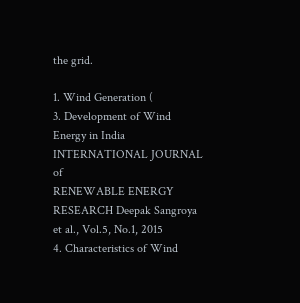the grid.

1. Wind Generation (
3. Development of Wind Energy in India INTERNATIONAL JOURNAL of
RENEWABLE ENERGY RESEARCH Deepak Sangroya et al., Vol.5, No.1, 2015
4. Characteristics of Wind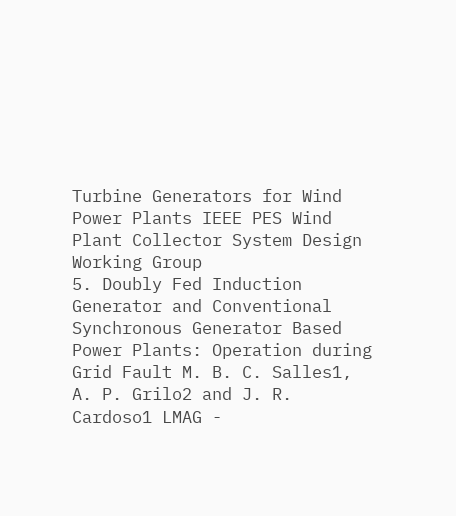Turbine Generators for Wind Power Plants IEEE PES Wind
Plant Collector System Design Working Group
5. Doubly Fed Induction Generator and Conventional Synchronous Generator Based
Power Plants: Operation during Grid Fault M. B. C. Salles1, A. P. Grilo2 and J. R.
Cardoso1 LMAG -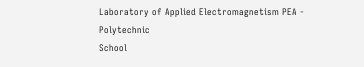Laboratory of Applied Electromagnetism PEA - Polytechnic
School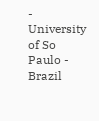- University of So Paulo - Brazil